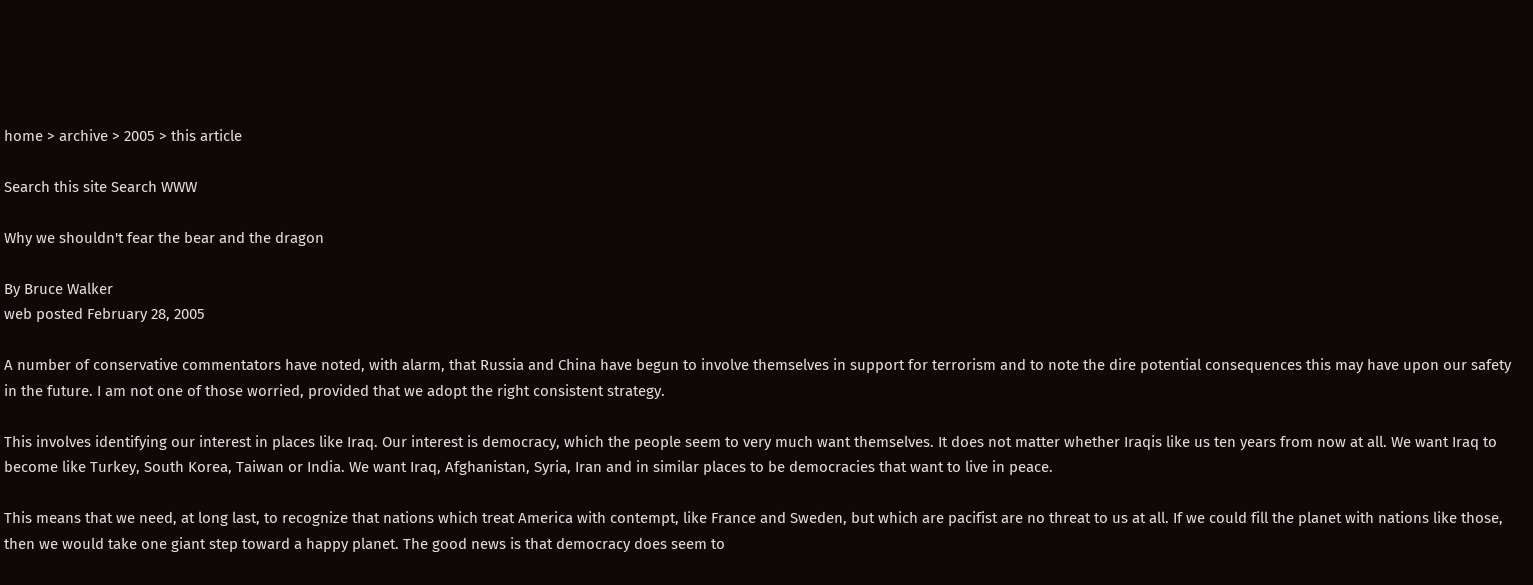home > archive > 2005 > this article

Search this site Search WWW

Why we shouldn't fear the bear and the dragon

By Bruce Walker
web posted February 28, 2005

A number of conservative commentators have noted, with alarm, that Russia and China have begun to involve themselves in support for terrorism and to note the dire potential consequences this may have upon our safety in the future. I am not one of those worried, provided that we adopt the right consistent strategy.

This involves identifying our interest in places like Iraq. Our interest is democracy, which the people seem to very much want themselves. It does not matter whether Iraqis like us ten years from now at all. We want Iraq to become like Turkey, South Korea, Taiwan or India. We want Iraq, Afghanistan, Syria, Iran and in similar places to be democracies that want to live in peace.

This means that we need, at long last, to recognize that nations which treat America with contempt, like France and Sweden, but which are pacifist are no threat to us at all. If we could fill the planet with nations like those, then we would take one giant step toward a happy planet. The good news is that democracy does seem to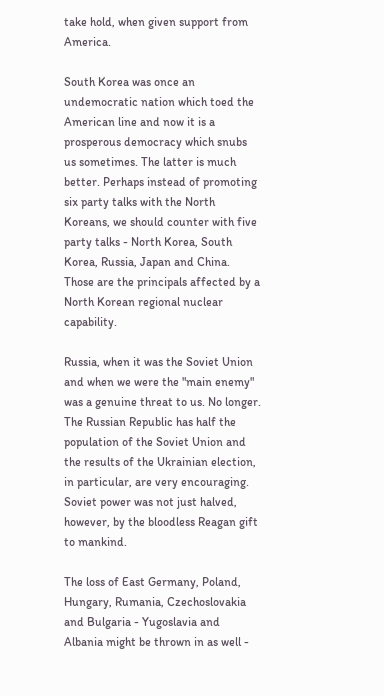take hold, when given support from America.

South Korea was once an undemocratic nation which toed the American line and now it is a prosperous democracy which snubs us sometimes. The latter is much better. Perhaps instead of promoting six party talks with the North Koreans, we should counter with five party talks - North Korea, South Korea, Russia, Japan and China. Those are the principals affected by a North Korean regional nuclear capability.

Russia, when it was the Soviet Union and when we were the "main enemy" was a genuine threat to us. No longer. The Russian Republic has half the population of the Soviet Union and the results of the Ukrainian election, in particular, are very encouraging. Soviet power was not just halved, however, by the bloodless Reagan gift to mankind.

The loss of East Germany, Poland, Hungary, Rumania, Czechoslovakia and Bulgaria - Yugoslavia and Albania might be thrown in as well -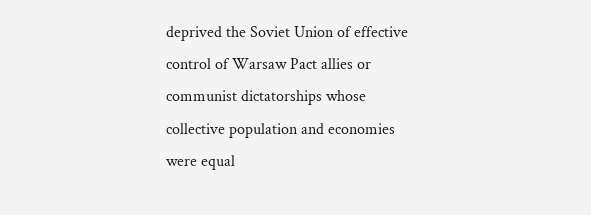deprived the Soviet Union of effective control of Warsaw Pact allies or communist dictatorships whose collective population and economies were equal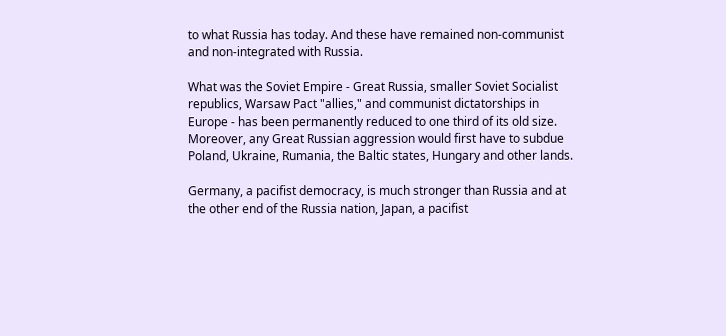to what Russia has today. And these have remained non-communist and non-integrated with Russia.

What was the Soviet Empire - Great Russia, smaller Soviet Socialist republics, Warsaw Pact "allies," and communist dictatorships in Europe - has been permanently reduced to one third of its old size. Moreover, any Great Russian aggression would first have to subdue Poland, Ukraine, Rumania, the Baltic states, Hungary and other lands.

Germany, a pacifist democracy, is much stronger than Russia and at the other end of the Russia nation, Japan, a pacifist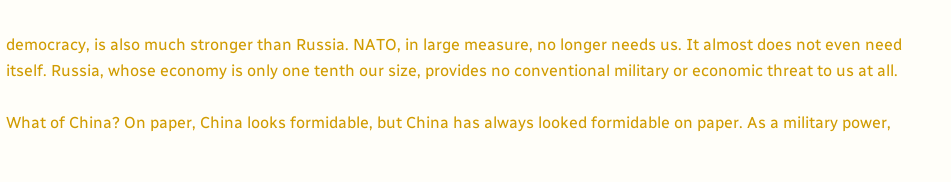democracy, is also much stronger than Russia. NATO, in large measure, no longer needs us. It almost does not even need itself. Russia, whose economy is only one tenth our size, provides no conventional military or economic threat to us at all.

What of China? On paper, China looks formidable, but China has always looked formidable on paper. As a military power,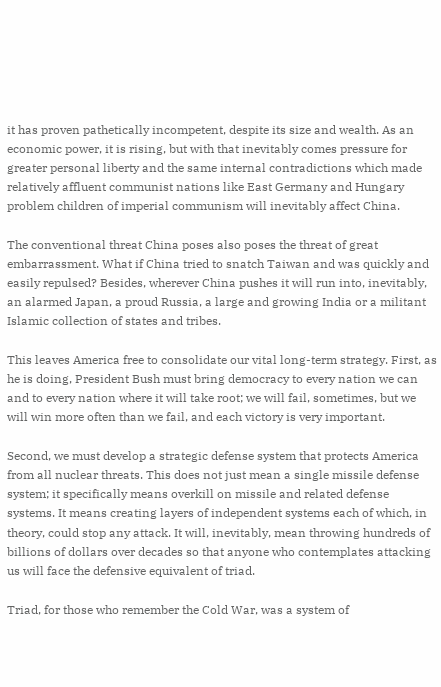it has proven pathetically incompetent, despite its size and wealth. As an economic power, it is rising, but with that inevitably comes pressure for greater personal liberty and the same internal contradictions which made relatively affluent communist nations like East Germany and Hungary problem children of imperial communism will inevitably affect China.

The conventional threat China poses also poses the threat of great embarrassment. What if China tried to snatch Taiwan and was quickly and easily repulsed? Besides, wherever China pushes it will run into, inevitably, an alarmed Japan, a proud Russia, a large and growing India or a militant Islamic collection of states and tribes.

This leaves America free to consolidate our vital long-term strategy. First, as he is doing, President Bush must bring democracy to every nation we can and to every nation where it will take root; we will fail, sometimes, but we will win more often than we fail, and each victory is very important.

Second, we must develop a strategic defense system that protects America from all nuclear threats. This does not just mean a single missile defense system; it specifically means overkill on missile and related defense systems. It means creating layers of independent systems each of which, in theory, could stop any attack. It will, inevitably, mean throwing hundreds of billions of dollars over decades so that anyone who contemplates attacking us will face the defensive equivalent of triad.

Triad, for those who remember the Cold War, was a system of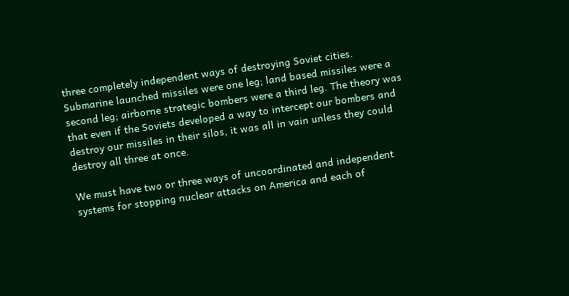three completely independent ways of destroying Soviet cities. Submarine launched missiles were one leg; land based missiles were a second leg; airborne strategic bombers were a third leg. The theory was that even if the Soviets developed a way to intercept our bombers and destroy our missiles in their silos, it was all in vain unless they could destroy all three at once.

We must have two or three ways of uncoordinated and independent systems for stopping nuclear attacks on America and each of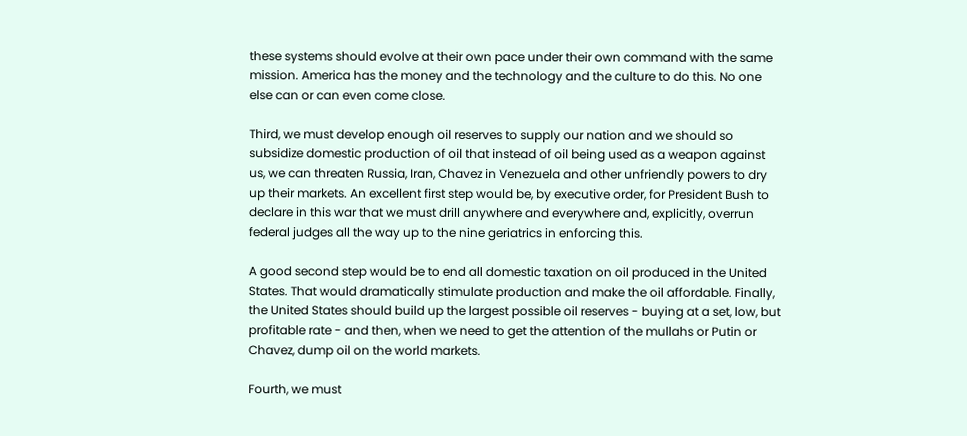these systems should evolve at their own pace under their own command with the same mission. America has the money and the technology and the culture to do this. No one else can or can even come close.

Third, we must develop enough oil reserves to supply our nation and we should so subsidize domestic production of oil that instead of oil being used as a weapon against us, we can threaten Russia, Iran, Chavez in Venezuela and other unfriendly powers to dry up their markets. An excellent first step would be, by executive order, for President Bush to declare in this war that we must drill anywhere and everywhere and, explicitly, overrun federal judges all the way up to the nine geriatrics in enforcing this.

A good second step would be to end all domestic taxation on oil produced in the United States. That would dramatically stimulate production and make the oil affordable. Finally, the United States should build up the largest possible oil reserves - buying at a set, low, but profitable rate - and then, when we need to get the attention of the mullahs or Putin or Chavez, dump oil on the world markets.

Fourth, we must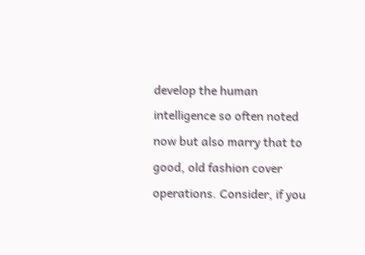develop the human intelligence so often noted now but also marry that to good, old fashion cover operations. Consider, if you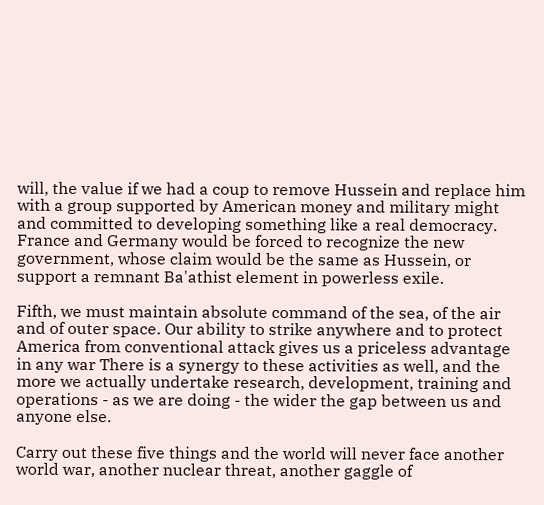will, the value if we had a coup to remove Hussein and replace him with a group supported by American money and military might and committed to developing something like a real democracy. France and Germany would be forced to recognize the new government, whose claim would be the same as Hussein, or support a remnant Ba'athist element in powerless exile.

Fifth, we must maintain absolute command of the sea, of the air and of outer space. Our ability to strike anywhere and to protect America from conventional attack gives us a priceless advantage in any war There is a synergy to these activities as well, and the more we actually undertake research, development, training and operations - as we are doing - the wider the gap between us and anyone else.

Carry out these five things and the world will never face another world war, another nuclear threat, another gaggle of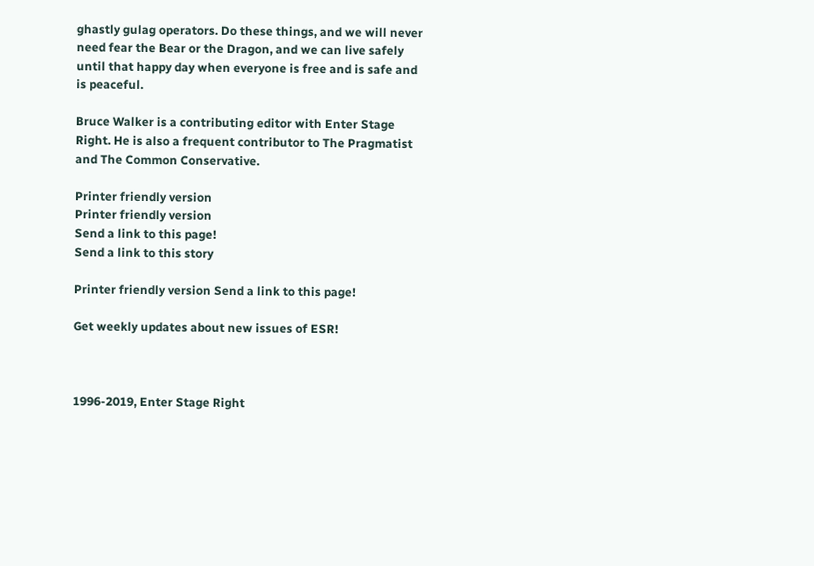ghastly gulag operators. Do these things, and we will never need fear the Bear or the Dragon, and we can live safely until that happy day when everyone is free and is safe and is peaceful.

Bruce Walker is a contributing editor with Enter Stage Right. He is also a frequent contributor to The Pragmatist and The Common Conservative.

Printer friendly version
Printer friendly version
Send a link to this page!
Send a link to this story

Printer friendly version Send a link to this page!

Get weekly updates about new issues of ESR!



1996-2019, Enter Stage Right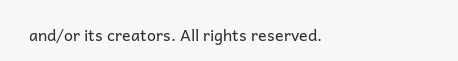and/or its creators. All rights reserved.